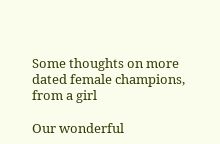Some thoughts on more dated female champions, from a girl

Our wonderful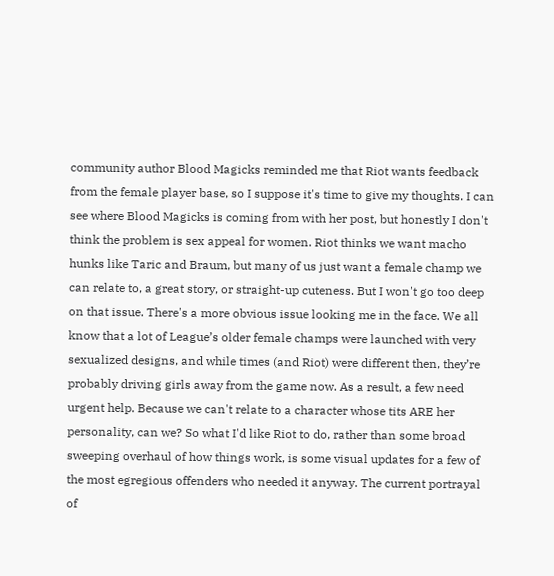community author Blood Magicks reminded me that Riot wants feedback from the female player base, so I suppose it's time to give my thoughts. I can see where Blood Magicks is coming from with her post, but honestly I don't think the problem is sex appeal for women. Riot thinks we want macho hunks like Taric and Braum, but many of us just want a female champ we can relate to, a great story, or straight-up cuteness. But I won't go too deep on that issue. There's a more obvious issue looking me in the face. We all know that a lot of League’s older female champs were launched with very sexualized designs, and while times (and Riot) were different then, they’re probably driving girls away from the game now. As a result, a few need urgent help. Because we can't relate to a character whose tits ARE her personality, can we? So what I'd like Riot to do, rather than some broad sweeping overhaul of how things work, is some visual updates for a few of the most egregious offenders who needed it anyway. The current portrayal of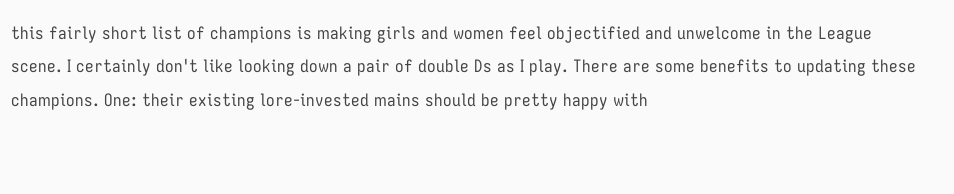this fairly short list of champions is making girls and women feel objectified and unwelcome in the League scene. I certainly don't like looking down a pair of double Ds as I play. There are some benefits to updating these champions. One: their existing lore-invested mains should be pretty happy with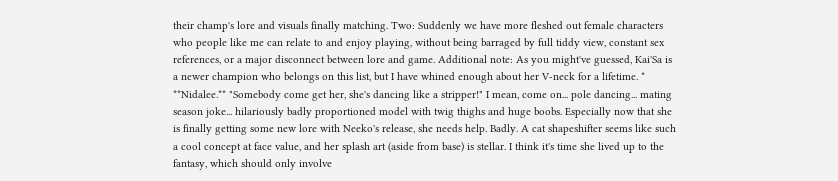their champ's lore and visuals finally matching. Two: Suddenly we have more fleshed out female characters who people like me can relate to and enjoy playing, without being barraged by full tiddy view, constant sex references, or a major disconnect between lore and game. Additional note: As you might've guessed, Kai'Sa is a newer champion who belongs on this list, but I have whined enough about her V-neck for a lifetime. * **Nidalee.** "Somebody come get her, she's dancing like a stripper!" I mean, come on... pole dancing... mating season joke... hilariously badly proportioned model with twig thighs and huge boobs. Especially now that she is finally getting some new lore with Neeko's release, she needs help. Badly. A cat shapeshifter seems like such a cool concept at face value, and her splash art (aside from base) is stellar. I think it's time she lived up to the fantasy, which should only involve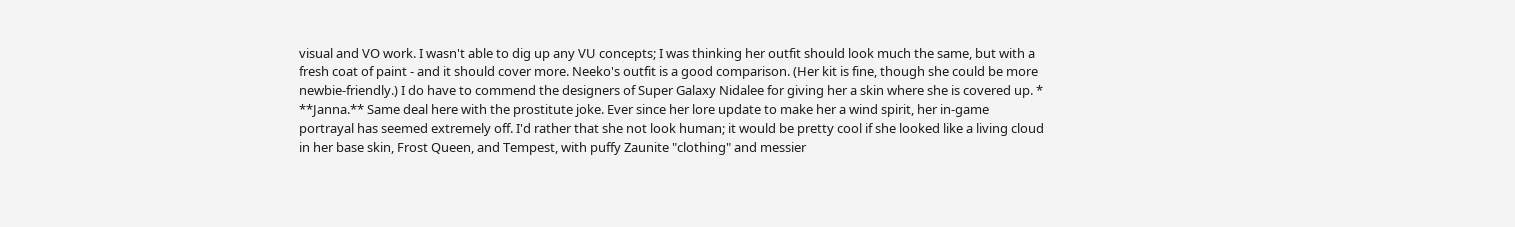visual and VO work. I wasn't able to dig up any VU concepts; I was thinking her outfit should look much the same, but with a fresh coat of paint - and it should cover more. Neeko's outfit is a good comparison. (Her kit is fine, though she could be more newbie-friendly.) I do have to commend the designers of Super Galaxy Nidalee for giving her a skin where she is covered up. * **Janna.** Same deal here with the prostitute joke. Ever since her lore update to make her a wind spirit, her in-game portrayal has seemed extremely off. I'd rather that she not look human; it would be pretty cool if she looked like a living cloud in her base skin, Frost Queen, and Tempest, with puffy Zaunite "clothing" and messier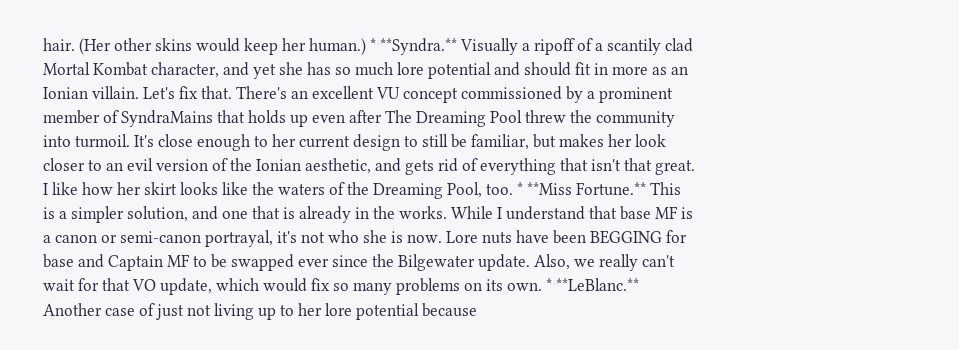hair. (Her other skins would keep her human.) * **Syndra.** Visually a ripoff of a scantily clad Mortal Kombat character, and yet she has so much lore potential and should fit in more as an Ionian villain. Let's fix that. There's an excellent VU concept commissioned by a prominent member of SyndraMains that holds up even after The Dreaming Pool threw the community into turmoil. It's close enough to her current design to still be familiar, but makes her look closer to an evil version of the Ionian aesthetic, and gets rid of everything that isn't that great. I like how her skirt looks like the waters of the Dreaming Pool, too. * **Miss Fortune.** This is a simpler solution, and one that is already in the works. While I understand that base MF is a canon or semi-canon portrayal, it's not who she is now. Lore nuts have been BEGGING for base and Captain MF to be swapped ever since the Bilgewater update. Also, we really can't wait for that VO update, which would fix so many problems on its own. * **LeBlanc.** Another case of just not living up to her lore potential because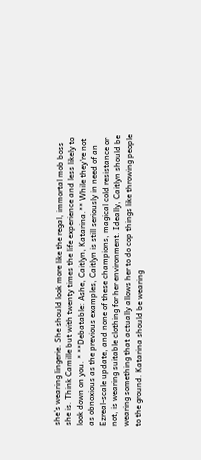she's wearing lingerie. She should look more like the regal, immortal mob boss she is. Think Camille but with twenty times the life experience and less likely to look down on you. * **Debatable: Ashe, Caitlyn, Katarina.** While they're not as obnoxious as the previous examples, Caitlyn is still seriously in need of an Ezreal-scale update, and none of these champions, magical cold resistance or not, is wearing suitable clothing for her environment. Ideally, Caitlyn should be wearing something that actually allows her to do cop things like throwing people to the ground. Katarina should be wearing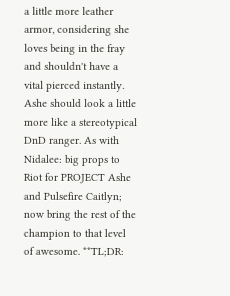a little more leather armor, considering she loves being in the fray and shouldn't have a vital pierced instantly. Ashe should look a little more like a stereotypical DnD ranger. As with Nidalee: big props to Riot for PROJECT Ashe and Pulsefire Caitlyn; now bring the rest of the champion to that level of awesome. **TL;DR: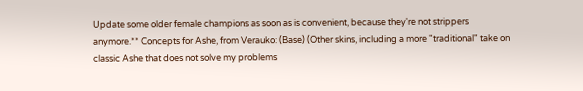Update some older female champions as soon as is convenient, because they're not strippers anymore.** Concepts for Ashe, from Verauko: (Base) (Other skins, including a more "traditional" take on classic Ashe that does not solve my problems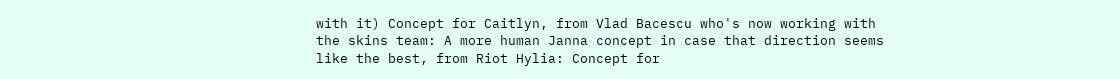with it) Concept for Caitlyn, from Vlad Bacescu who's now working with the skins team: A more human Janna concept in case that direction seems like the best, from Riot Hylia: Concept for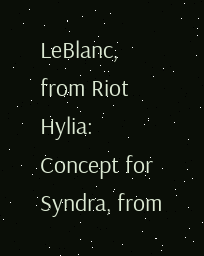LeBlanc, from Riot Hylia: Concept for Syndra, from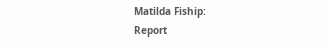Matilda Fiship:
Report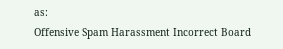as:
Offensive Spam Harassment Incorrect Board